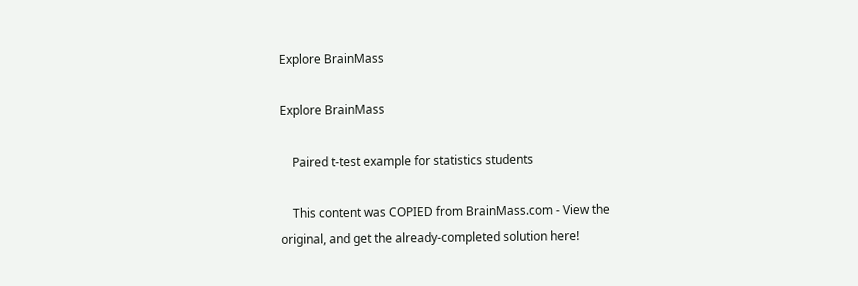Explore BrainMass

Explore BrainMass

    Paired t-test example for statistics students

    This content was COPIED from BrainMass.com - View the original, and get the already-completed solution here!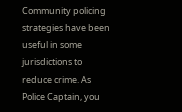Community policing strategies have been useful in some jurisdictions to reduce crime. As Police Captain, you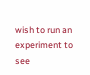wish to run an experiment to see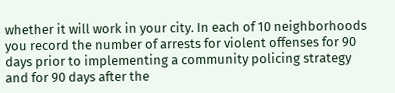whether it will work in your city. In each of 10 neighborhoods you record the number of arrests for violent offenses for 90 days prior to implementing a community policing strategy and for 90 days after the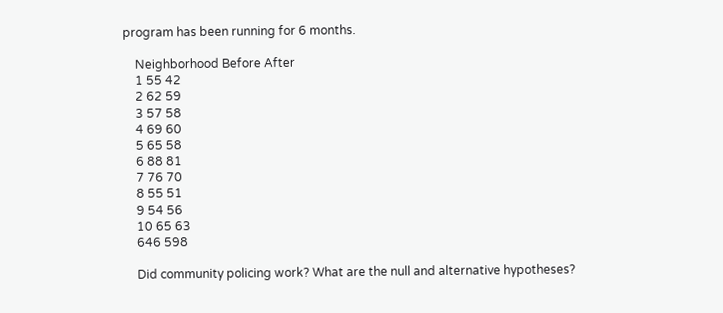program has been running for 6 months.

    Neighborhood Before After
    1 55 42
    2 62 59
    3 57 58
    4 69 60
    5 65 58
    6 88 81
    7 76 70
    8 55 51
    9 54 56
    10 65 63
    646 598

    Did community policing work? What are the null and alternative hypotheses?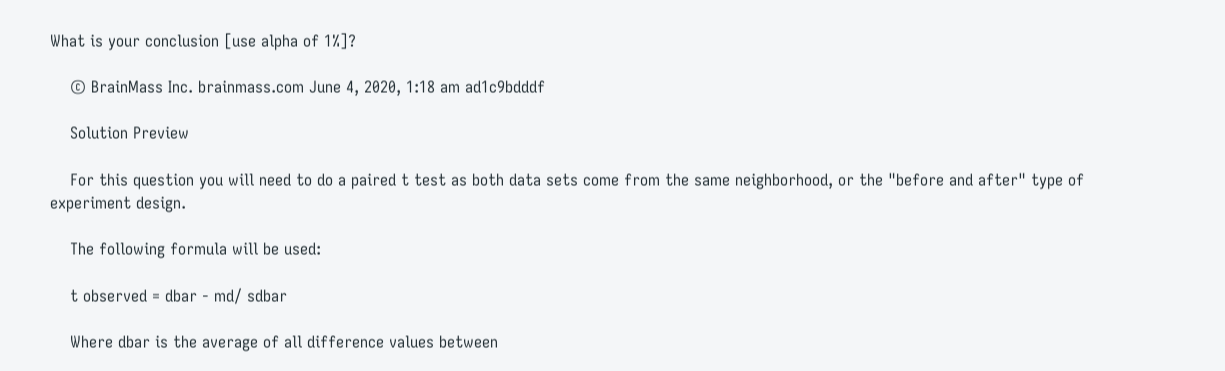What is your conclusion [use alpha of 1%]?

    © BrainMass Inc. brainmass.com June 4, 2020, 1:18 am ad1c9bdddf

    Solution Preview

    For this question you will need to do a paired t test as both data sets come from the same neighborhood, or the "before and after" type of experiment design.

    The following formula will be used:

    t observed = dbar - md/ sdbar

    Where dbar is the average of all difference values between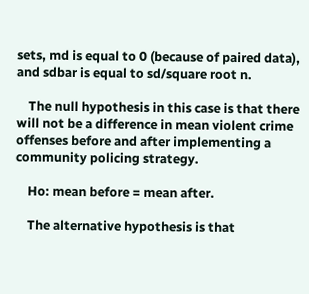sets, md is equal to 0 (because of paired data), and sdbar is equal to sd/square root n.

    The null hypothesis in this case is that there will not be a difference in mean violent crime offenses before and after implementing a community policing strategy.

    Ho: mean before = mean after.

    The alternative hypothesis is that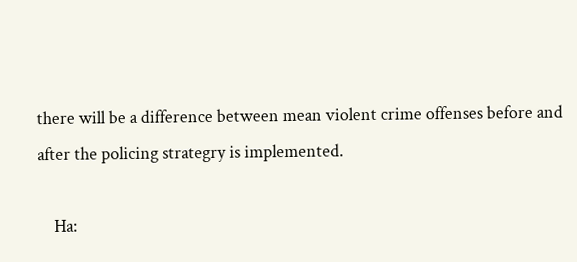there will be a difference between mean violent crime offenses before and after the policing strategry is implemented.

    Ha: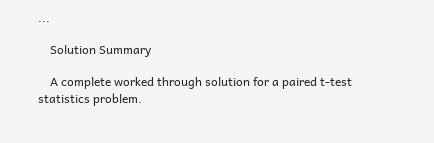...

    Solution Summary

    A complete worked through solution for a paired t-test statistics problem.